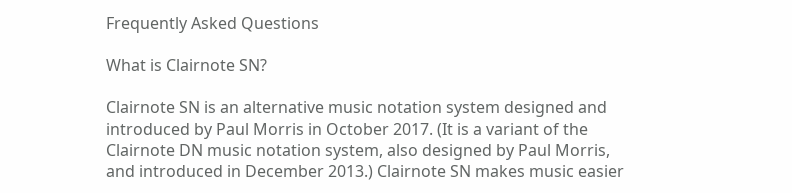Frequently Asked Questions

What is Clairnote SN?

Clairnote SN is an alternative music notation system designed and introduced by Paul Morris in October 2017. (It is a variant of the Clairnote DN music notation system, also designed by Paul Morris, and introduced in December 2013.) Clairnote SN makes music easier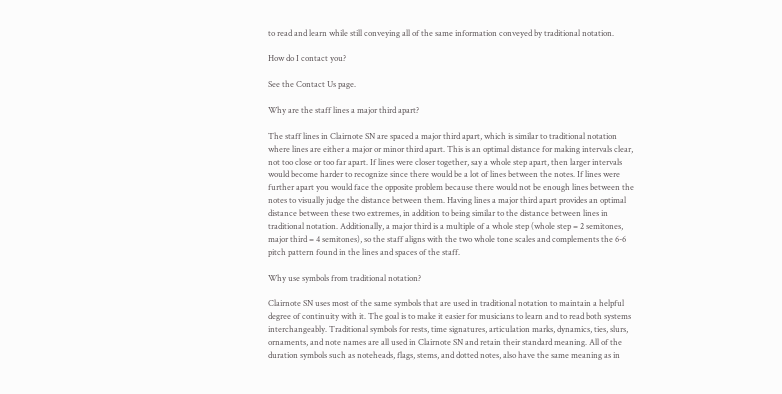to read and learn while still conveying all of the same information conveyed by traditional notation.

How do I contact you?

See the Contact Us page.

Why are the staff lines a major third apart?

The staff lines in Clairnote SN are spaced a major third apart, which is similar to traditional notation where lines are either a major or minor third apart. This is an optimal distance for making intervals clear, not too close or too far apart. If lines were closer together, say a whole step apart, then larger intervals would become harder to recognize since there would be a lot of lines between the notes. If lines were further apart you would face the opposite problem because there would not be enough lines between the notes to visually judge the distance between them. Having lines a major third apart provides an optimal distance between these two extremes, in addition to being similar to the distance between lines in traditional notation. Additionally, a major third is a multiple of a whole step (whole step = 2 semitones, major third = 4 semitones), so the staff aligns with the two whole tone scales and complements the 6-6 pitch pattern found in the lines and spaces of the staff.

Why use symbols from traditional notation?

Clairnote SN uses most of the same symbols that are used in traditional notation to maintain a helpful degree of continuity with it. The goal is to make it easier for musicians to learn and to read both systems interchangeably. Traditional symbols for rests, time signatures, articulation marks, dynamics, ties, slurs, ornaments, and note names are all used in Clairnote SN and retain their standard meaning. All of the duration symbols such as noteheads, flags, stems, and dotted notes, also have the same meaning as in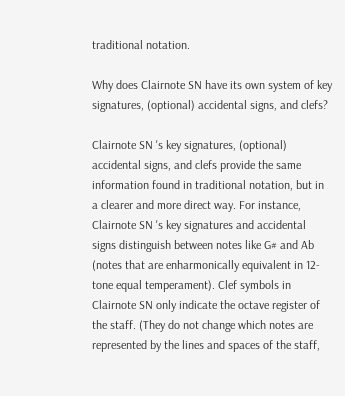traditional notation.

Why does Clairnote SN have its own system of key signatures, (optional) accidental signs, and clefs?

Clairnote SN 's key signatures, (optional) accidental signs, and clefs provide the same information found in traditional notation, but in a clearer and more direct way. For instance, Clairnote SN 's key signatures and accidental signs distinguish between notes like G# and Ab (notes that are enharmonically equivalent in 12-tone equal temperament). Clef symbols in Clairnote SN only indicate the octave register of the staff. (They do not change which notes are represented by the lines and spaces of the staff,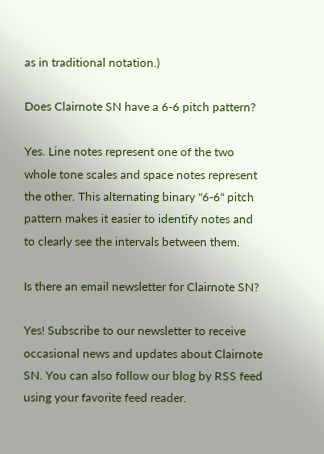as in traditional notation.)

Does Clairnote SN have a 6-6 pitch pattern?

Yes. Line notes represent one of the two whole tone scales and space notes represent the other. This alternating binary "6-6" pitch pattern makes it easier to identify notes and to clearly see the intervals between them.

Is there an email newsletter for Clairnote SN?

Yes! Subscribe to our newsletter to receive occasional news and updates about Clairnote SN. You can also follow our blog by RSS feed using your favorite feed reader.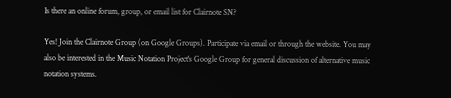Is there an online forum, group, or email list for Clairnote SN?

Yes! Join the Clairnote Group (on Google Groups). Participate via email or through the website. You may also be interested in the Music Notation Project's Google Group for general discussion of alternative music notation systems.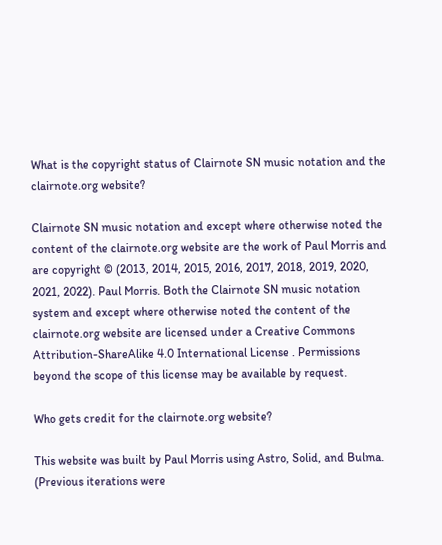What is the copyright status of Clairnote SN music notation and the clairnote.org website?

Clairnote SN music notation and except where otherwise noted the content of the clairnote.org website are the work of Paul Morris and are copyright © (2013, 2014, 2015, 2016, 2017, 2018, 2019, 2020, 2021, 2022). Paul Morris. Both the Clairnote SN music notation system and except where otherwise noted the content of the clairnote.org website are licensed under a Creative Commons Attribution-ShareAlike 4.0 International License . Permissions beyond the scope of this license may be available by request.

Who gets credit for the clairnote.org website?

This website was built by Paul Morris using Astro, Solid, and Bulma. (Previous iterations were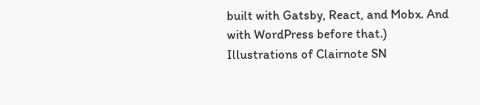built with Gatsby, React, and Mobx. And with WordPress before that.) Illustrations of Clairnote SN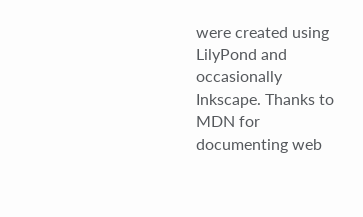were created using LilyPond and occasionally Inkscape. Thanks to MDN for documenting web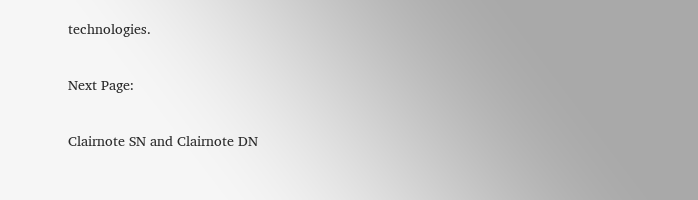technologies.

Next Page:

Clairnote SN and Clairnote DN